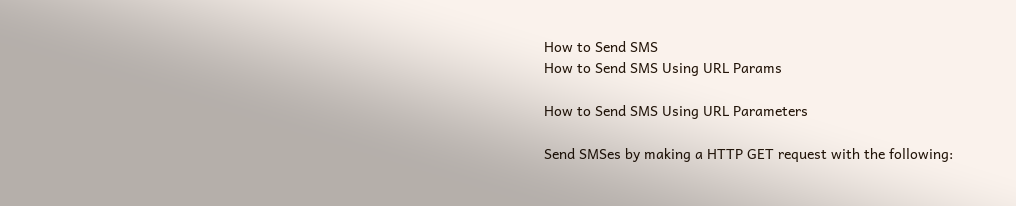How to Send SMS
How to Send SMS Using URL Params

How to Send SMS Using URL Parameters

Send SMSes by making a HTTP GET request with the following: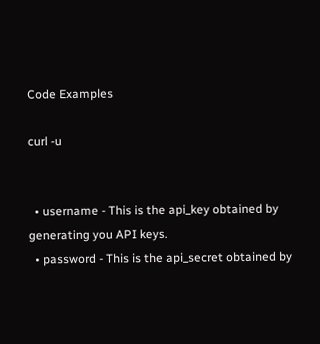Code Examples

curl -u


  • username - This is the api_key obtained by generating you API keys.
  • password - This is the api_secret obtained by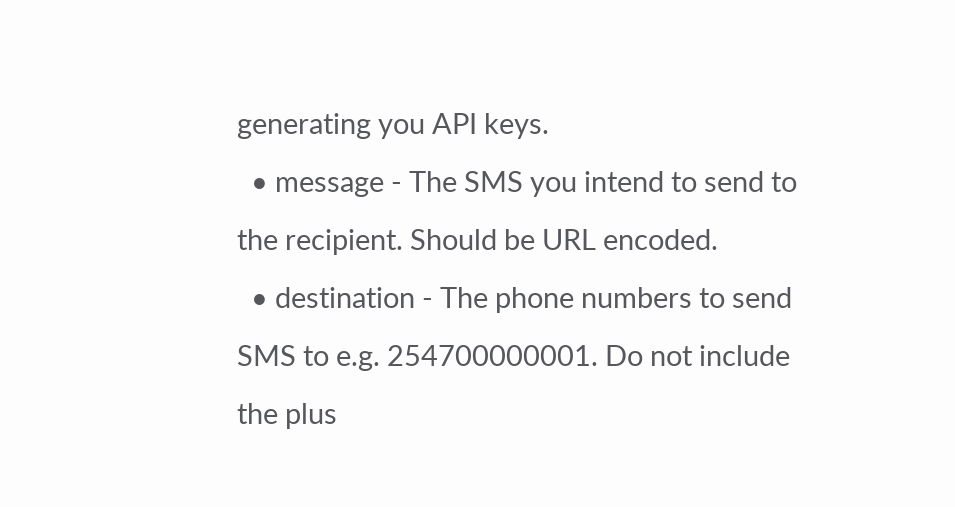generating you API keys.
  • message - The SMS you intend to send to the recipient. Should be URL encoded.
  • destination - The phone numbers to send SMS to e.g. 254700000001. Do not include the plus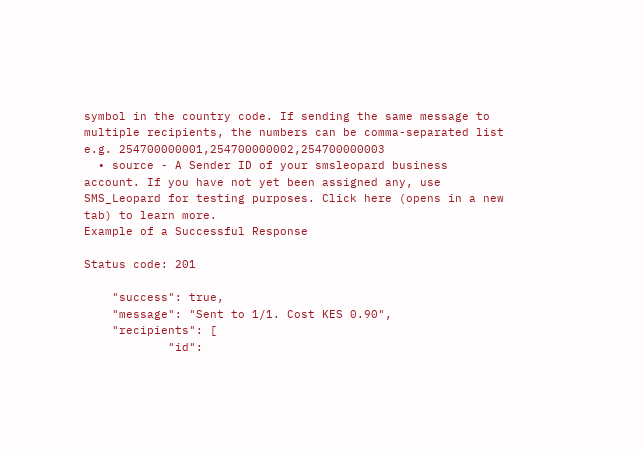symbol in the country code. If sending the same message to multiple recipients, the numbers can be comma-separated list e.g. 254700000001,254700000002,254700000003
  • source - A Sender ID of your smsleopard business account. If you have not yet been assigned any, use SMS_Leopard for testing purposes. Click here (opens in a new tab) to learn more.
Example of a Successful Response

Status code: 201

    "success": true,
    "message": "Sent to 1/1. Cost KES 0.90",
    "recipients": [
            "id":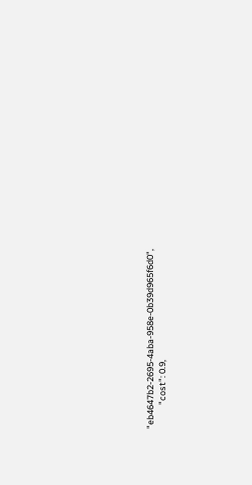"eb4647b2-2695-4aba-958e-0b39d965f6d0",
            "cost": 0.9,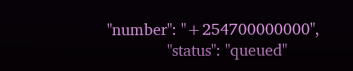"number": "+254700000000",
            "status": "queued"